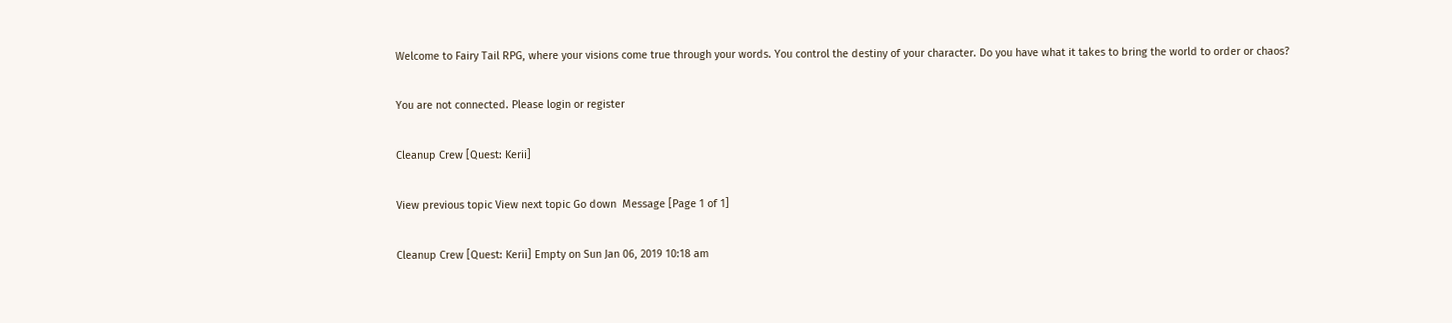Welcome to Fairy Tail RPG, where your visions come true through your words. You control the destiny of your character. Do you have what it takes to bring the world to order or chaos?

You are not connected. Please login or register

Cleanup Crew [Quest: Kerii]

View previous topic View next topic Go down  Message [Page 1 of 1]

Cleanup Crew [Quest: Kerii] Empty on Sun Jan 06, 2019 10:18 am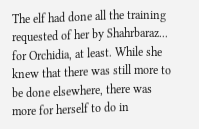The elf had done all the training requested of her by Shahrbaraz... for Orchidia, at least. While she knew that there was still more to be done elsewhere, there was more for herself to do in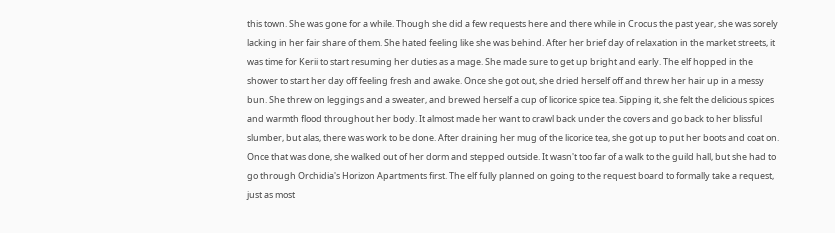this town. She was gone for a while. Though she did a few requests here and there while in Crocus the past year, she was sorely lacking in her fair share of them. She hated feeling like she was behind. After her brief day of relaxation in the market streets, it was time for Kerii to start resuming her duties as a mage. She made sure to get up bright and early. The elf hopped in the shower to start her day off feeling fresh and awake. Once she got out, she dried herself off and threw her hair up in a messy bun. She threw on leggings and a sweater, and brewed herself a cup of licorice spice tea. Sipping it, she felt the delicious spices and warmth flood throughout her body. It almost made her want to crawl back under the covers and go back to her blissful slumber, but alas, there was work to be done. After draining her mug of the licorice tea, she got up to put her boots and coat on. Once that was done, she walked out of her dorm and stepped outside. It wasn't too far of a walk to the guild hall, but she had to go through Orchidia's Horizon Apartments first. The elf fully planned on going to the request board to formally take a request, just as most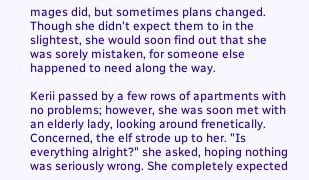mages did, but sometimes plans changed. Though she didn't expect them to in the slightest, she would soon find out that she was sorely mistaken, for someone else happened to need along the way.

Kerii passed by a few rows of apartments with no problems; however, she was soon met with an elderly lady, looking around frenetically. Concerned, the elf strode up to her. "Is everything alright?" she asked, hoping nothing was seriously wrong. She completely expected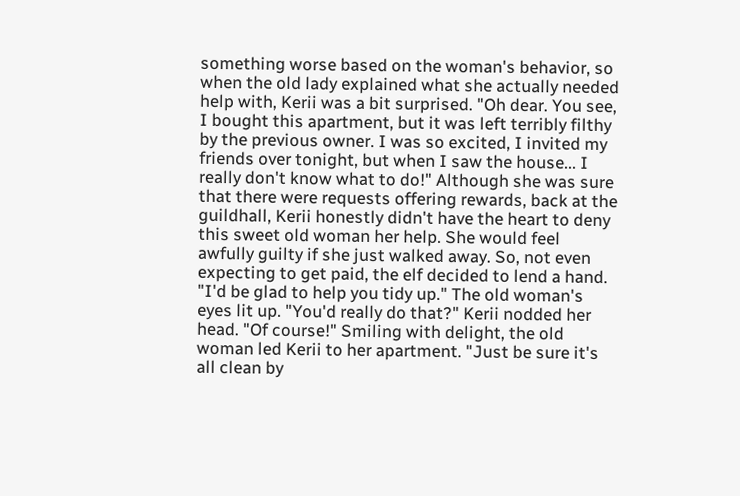something worse based on the woman's behavior, so when the old lady explained what she actually needed help with, Kerii was a bit surprised. "Oh dear. You see, I bought this apartment, but it was left terribly filthy by the previous owner. I was so excited, I invited my friends over tonight, but when I saw the house... I really don't know what to do!" Although she was sure that there were requests offering rewards, back at the guildhall, Kerii honestly didn't have the heart to deny this sweet old woman her help. She would feel awfully guilty if she just walked away. So, not even expecting to get paid, the elf decided to lend a hand. "I'd be glad to help you tidy up." The old woman's eyes lit up. "You'd really do that?" Kerii nodded her head. "Of course!" Smiling with delight, the old woman led Kerii to her apartment. "Just be sure it's all clean by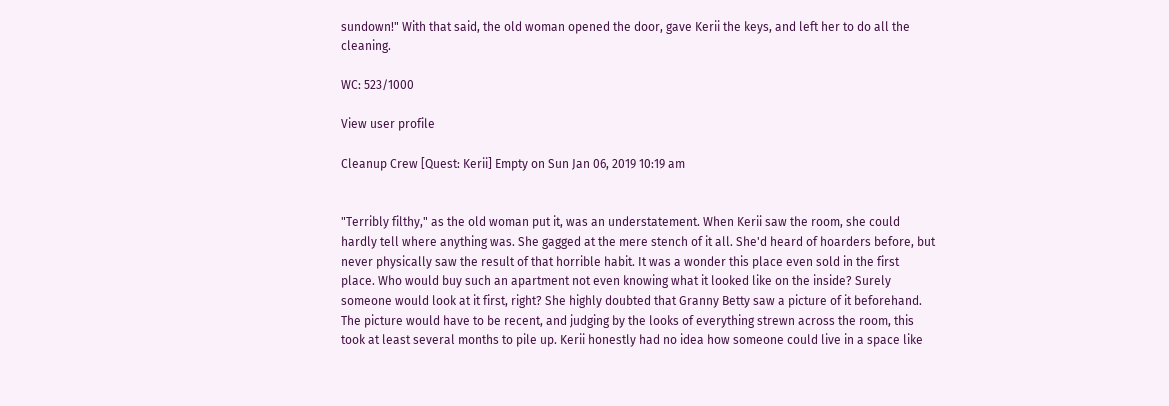sundown!" With that said, the old woman opened the door, gave Kerii the keys, and left her to do all the cleaning.

WC: 523/1000

View user profile

Cleanup Crew [Quest: Kerii] Empty on Sun Jan 06, 2019 10:19 am


"Terribly filthy," as the old woman put it, was an understatement. When Kerii saw the room, she could hardly tell where anything was. She gagged at the mere stench of it all. She'd heard of hoarders before, but never physically saw the result of that horrible habit. It was a wonder this place even sold in the first place. Who would buy such an apartment not even knowing what it looked like on the inside? Surely someone would look at it first, right? She highly doubted that Granny Betty saw a picture of it beforehand. The picture would have to be recent, and judging by the looks of everything strewn across the room, this took at least several months to pile up. Kerii honestly had no idea how someone could live in a space like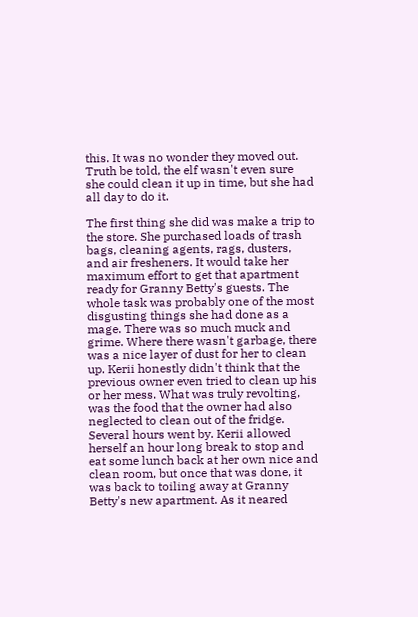this. It was no wonder they moved out. Truth be told, the elf wasn't even sure she could clean it up in time, but she had all day to do it.

The first thing she did was make a trip to the store. She purchased loads of trash bags, cleaning agents, rags, dusters, and air fresheners. It would take her maximum effort to get that apartment ready for Granny Betty's guests. The whole task was probably one of the most disgusting things she had done as a mage. There was so much muck and grime. Where there wasn't garbage, there was a nice layer of dust for her to clean up. Kerii honestly didn't think that the previous owner even tried to clean up his or her mess. What was truly revolting, was the food that the owner had also neglected to clean out of the fridge. Several hours went by. Kerii allowed herself an hour long break to stop and eat some lunch back at her own nice and clean room, but once that was done, it was back to toiling away at Granny Betty's new apartment. As it neared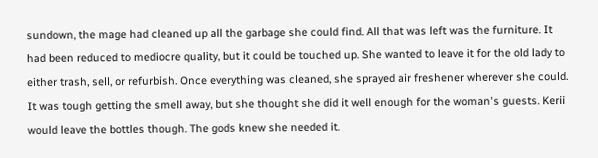sundown, the mage had cleaned up all the garbage she could find. All that was left was the furniture. It had been reduced to mediocre quality, but it could be touched up. She wanted to leave it for the old lady to either trash, sell, or refurbish. Once everything was cleaned, she sprayed air freshener wherever she could. It was tough getting the smell away, but she thought she did it well enough for the woman's guests. Kerii would leave the bottles though. The gods knew she needed it.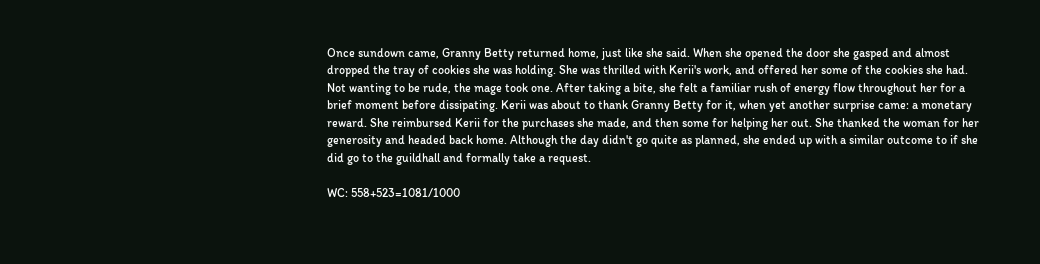Once sundown came, Granny Betty returned home, just like she said. When she opened the door she gasped and almost dropped the tray of cookies she was holding. She was thrilled with Kerii's work, and offered her some of the cookies she had. Not wanting to be rude, the mage took one. After taking a bite, she felt a familiar rush of energy flow throughout her for a brief moment before dissipating. Kerii was about to thank Granny Betty for it, when yet another surprise came: a monetary reward. She reimbursed Kerii for the purchases she made, and then some for helping her out. She thanked the woman for her generosity and headed back home. Although the day didn't go quite as planned, she ended up with a similar outcome to if she did go to the guildhall and formally take a request.

WC: 558+523=1081/1000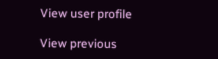View user profile

View previous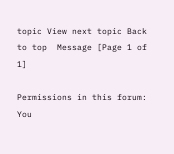topic View next topic Back to top  Message [Page 1 of 1]

Permissions in this forum:
You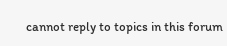cannot reply to topics in this forum